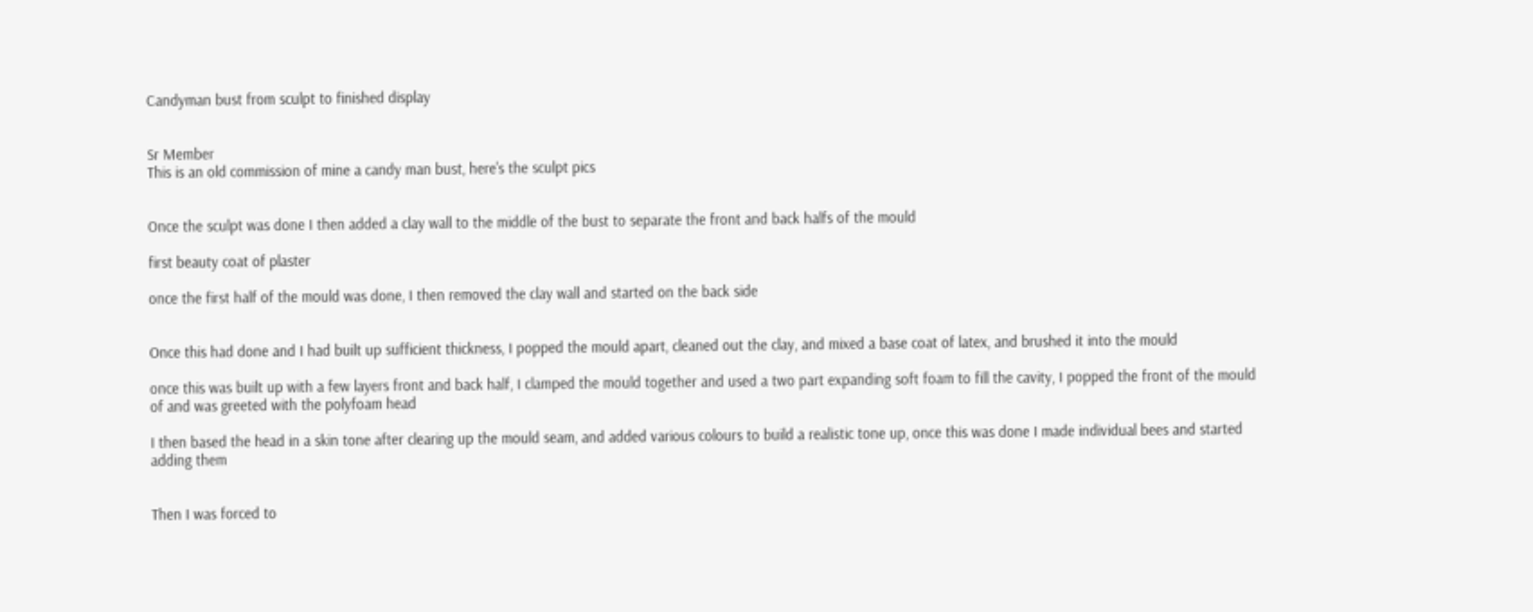Candyman bust from sculpt to finished display


Sr Member
This is an old commission of mine a candy man bust, here's the sculpt pics


Once the sculpt was done I then added a clay wall to the middle of the bust to separate the front and back halfs of the mould

first beauty coat of plaster

once the first half of the mould was done, I then removed the clay wall and started on the back side


Once this had done and I had built up sufficient thickness, I popped the mould apart, cleaned out the clay, and mixed a base coat of latex, and brushed it into the mould

once this was built up with a few layers front and back half, I clamped the mould together and used a two part expanding soft foam to fill the cavity, I popped the front of the mould of and was greeted with the polyfoam head

I then based the head in a skin tone after clearing up the mould seam, and added various colours to build a realistic tone up, once this was done I made individual bees and started adding them


Then I was forced to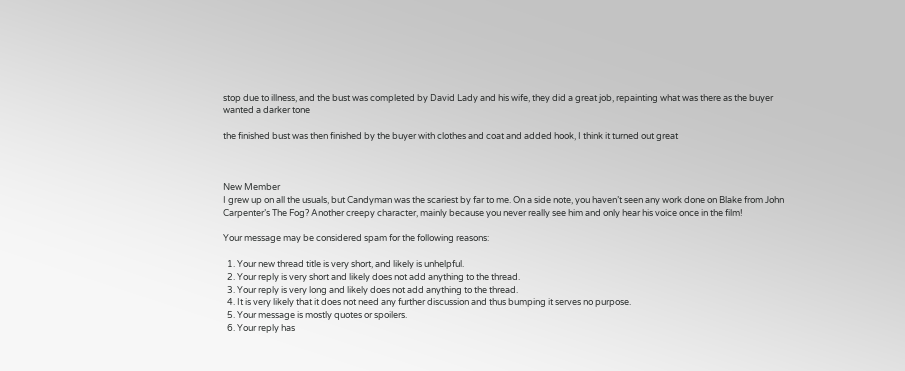stop due to illness, and the bust was completed by David Lady and his wife, they did a great job, repainting what was there as the buyer wanted a darker tone

the finished bust was then finished by the buyer with clothes and coat and added hook, I think it turned out great



New Member
I grew up on all the usuals, but Candyman was the scariest by far to me. On a side note, you haven’t seen any work done on Blake from John Carpenter’s The Fog? Another creepy character, mainly because you never really see him and only hear his voice once in the film!

Your message may be considered spam for the following reasons:

  1. Your new thread title is very short, and likely is unhelpful.
  2. Your reply is very short and likely does not add anything to the thread.
  3. Your reply is very long and likely does not add anything to the thread.
  4. It is very likely that it does not need any further discussion and thus bumping it serves no purpose.
  5. Your message is mostly quotes or spoilers.
  6. Your reply has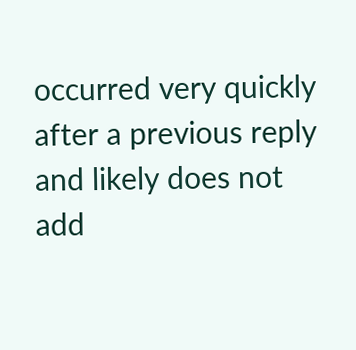occurred very quickly after a previous reply and likely does not add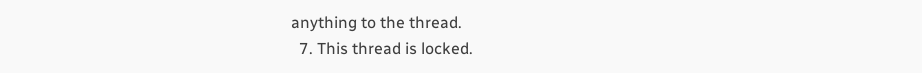anything to the thread.
  7. This thread is locked.